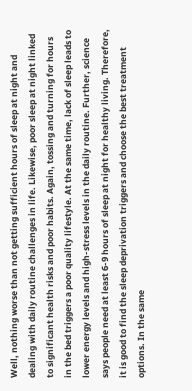Well, nothing worse than not getting sufficient hours of sleep at night and dealing with daily routine challenges in life. Likewise, poor sleep at night linked to significant health risks and poor habits. Again, tossing and turning for hours in the bed triggers a poor quality lifestyle. At the same time, lack of sleep leads to lower energy levels and high-stress levels in the daily routine. Further, science says people need at least 6-9 hours of sleep at night for healthy living. Therefore, it is good to find the sleep deprivation triggers and choose the best treatment options. In the same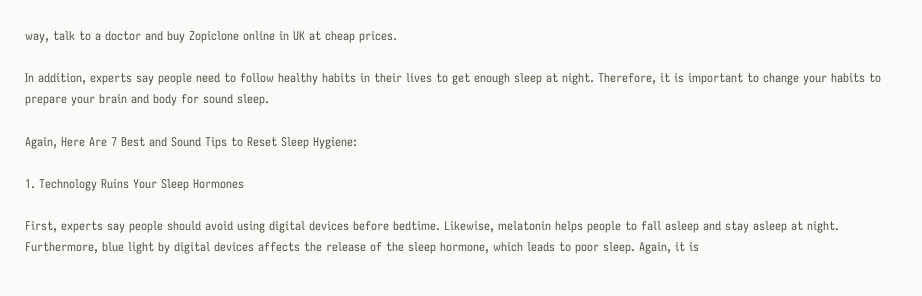way, talk to a doctor and buy Zopiclone online in UK at cheap prices.

In addition, experts say people need to follow healthy habits in their lives to get enough sleep at night. Therefore, it is important to change your habits to prepare your brain and body for sound sleep.

Again, Here Are 7 Best and Sound Tips to Reset Sleep Hygiene:

1. Technology Ruins Your Sleep Hormones

First, experts say people should avoid using digital devices before bedtime. Likewise, melatonin helps people to fall asleep and stay asleep at night. Furthermore, blue light by digital devices affects the release of the sleep hormone, which leads to poor sleep. Again, it is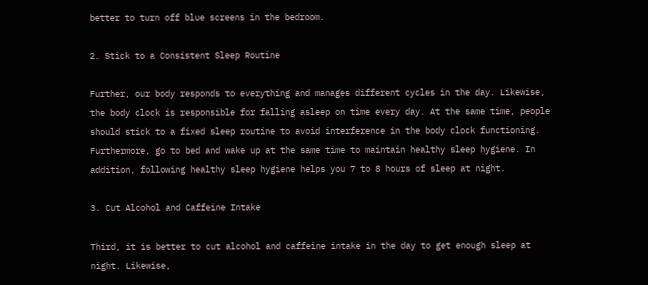better to turn off blue screens in the bedroom.

2. Stick to a Consistent Sleep Routine

Further, our body responds to everything and manages different cycles in the day. Likewise, the body clock is responsible for falling asleep on time every day. At the same time, people should stick to a fixed sleep routine to avoid interference in the body clock functioning. Furthermore, go to bed and wake up at the same time to maintain healthy sleep hygiene. In addition, following healthy sleep hygiene helps you 7 to 8 hours of sleep at night.

3. Cut Alcohol and Caffeine Intake

Third, it is better to cut alcohol and caffeine intake in the day to get enough sleep at night. Likewise,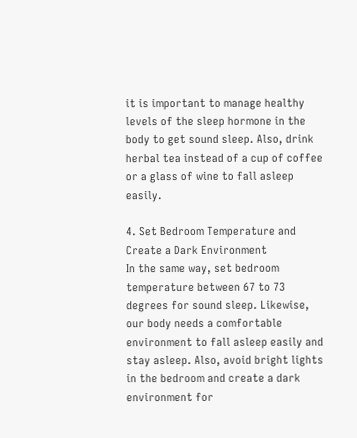it is important to manage healthy levels of the sleep hormone in the body to get sound sleep. Also, drink herbal tea instead of a cup of coffee or a glass of wine to fall asleep easily.

4. Set Bedroom Temperature and Create a Dark Environment
In the same way, set bedroom temperature between 67 to 73 degrees for sound sleep. Likewise, our body needs a comfortable environment to fall asleep easily and stay asleep. Also, avoid bright lights in the bedroom and create a dark environment for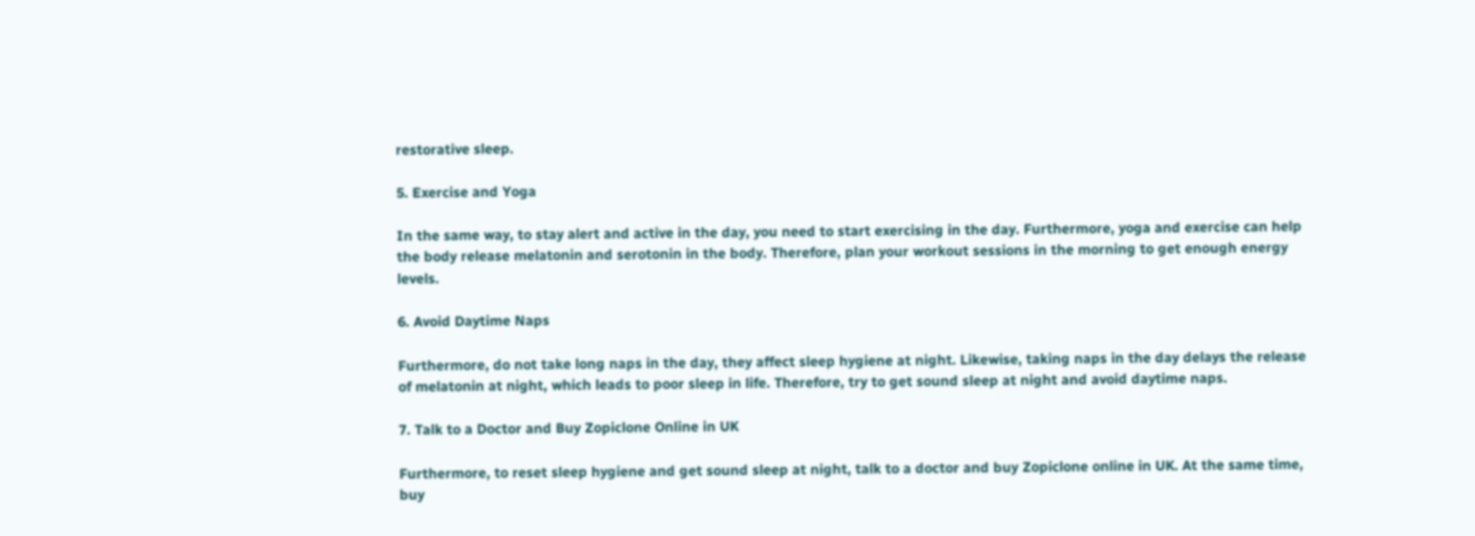restorative sleep.

5. Exercise and Yoga

In the same way, to stay alert and active in the day, you need to start exercising in the day. Furthermore, yoga and exercise can help the body release melatonin and serotonin in the body. Therefore, plan your workout sessions in the morning to get enough energy levels.

6. Avoid Daytime Naps

Furthermore, do not take long naps in the day, they affect sleep hygiene at night. Likewise, taking naps in the day delays the release of melatonin at night, which leads to poor sleep in life. Therefore, try to get sound sleep at night and avoid daytime naps.

7. Talk to a Doctor and Buy Zopiclone Online in UK

Furthermore, to reset sleep hygiene and get sound sleep at night, talk to a doctor and buy Zopiclone online in UK. At the same time, buy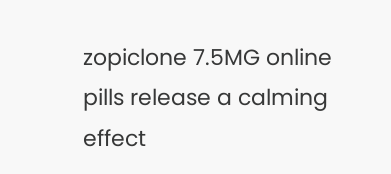zopiclone 7.5MG online pills release a calming effect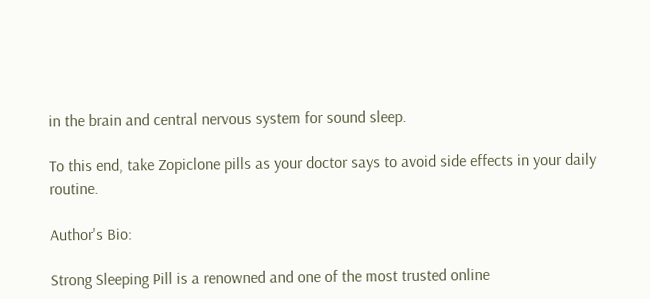in the brain and central nervous system for sound sleep.

To this end, take Zopiclone pills as your doctor says to avoid side effects in your daily routine.

Author's Bio:

Strong Sleeping Pill is a renowned and one of the most trusted online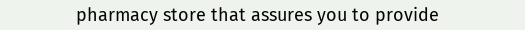pharmacy store that assures you to provide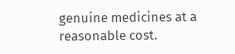genuine medicines at a reasonable cost.